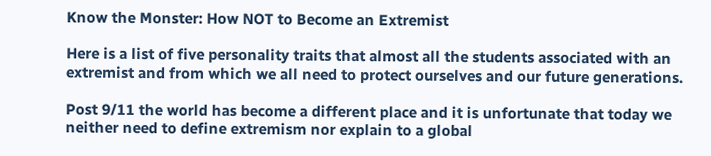Know the Monster: How NOT to Become an Extremist

Here is a list of five personality traits that almost all the students associated with an extremist and from which we all need to protect ourselves and our future generations.

Post 9/11 the world has become a different place and it is unfortunate that today we neither need to define extremism nor explain to a global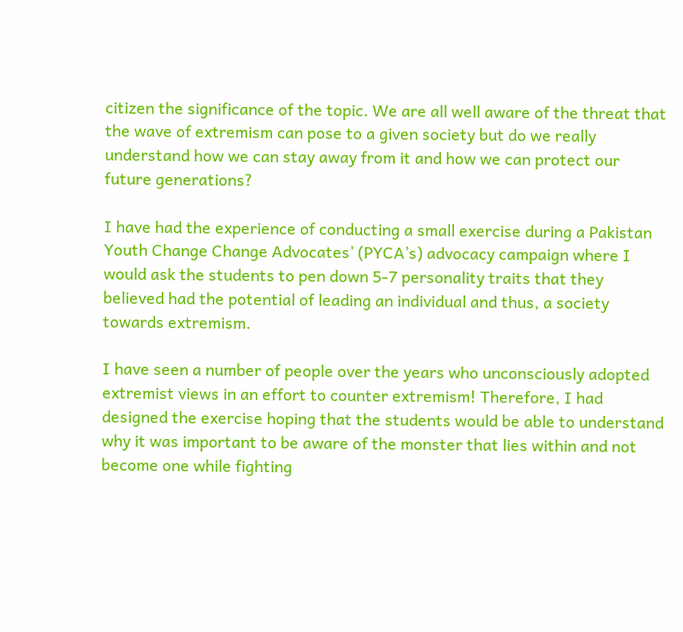citizen the significance of the topic. We are all well aware of the threat that the wave of extremism can pose to a given society but do we really understand how we can stay away from it and how we can protect our future generations?

I have had the experience of conducting a small exercise during a Pakistan Youth Change Change Advocates’ (PYCA’s) advocacy campaign where I would ask the students to pen down 5-7 personality traits that they believed had the potential of leading an individual and thus, a society towards extremism.

I have seen a number of people over the years who unconsciously adopted extremist views in an effort to counter extremism! Therefore, I had designed the exercise hoping that the students would be able to understand why it was important to be aware of the monster that lies within and not become one while fighting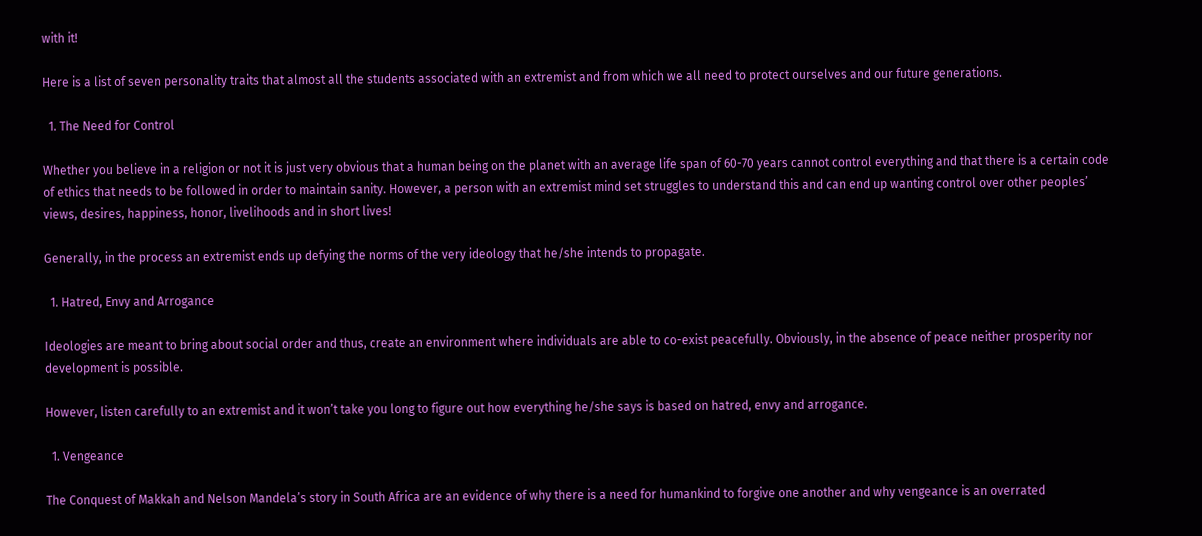with it!

Here is a list of seven personality traits that almost all the students associated with an extremist and from which we all need to protect ourselves and our future generations.

  1. The Need for Control

Whether you believe in a religion or not it is just very obvious that a human being on the planet with an average life span of 60-70 years cannot control everything and that there is a certain code of ethics that needs to be followed in order to maintain sanity. However, a person with an extremist mind set struggles to understand this and can end up wanting control over other peoples’ views, desires, happiness, honor, livelihoods and in short lives!

Generally, in the process an extremist ends up defying the norms of the very ideology that he/she intends to propagate.

  1. Hatred, Envy and Arrogance

Ideologies are meant to bring about social order and thus, create an environment where individuals are able to co-exist peacefully. Obviously, in the absence of peace neither prosperity nor development is possible.

However, listen carefully to an extremist and it won’t take you long to figure out how everything he/she says is based on hatred, envy and arrogance.

  1. Vengeance

The Conquest of Makkah and Nelson Mandela’s story in South Africa are an evidence of why there is a need for humankind to forgive one another and why vengeance is an overrated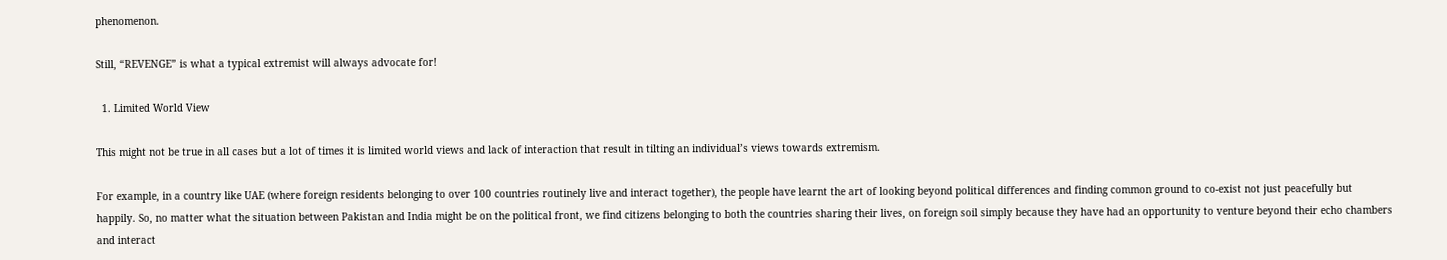phenomenon.

Still, “REVENGE” is what a typical extremist will always advocate for!

  1. Limited World View

This might not be true in all cases but a lot of times it is limited world views and lack of interaction that result in tilting an individual’s views towards extremism.

For example, in a country like UAE (where foreign residents belonging to over 100 countries routinely live and interact together), the people have learnt the art of looking beyond political differences and finding common ground to co-exist not just peacefully but happily. So, no matter what the situation between Pakistan and India might be on the political front, we find citizens belonging to both the countries sharing their lives, on foreign soil simply because they have had an opportunity to venture beyond their echo chambers and interact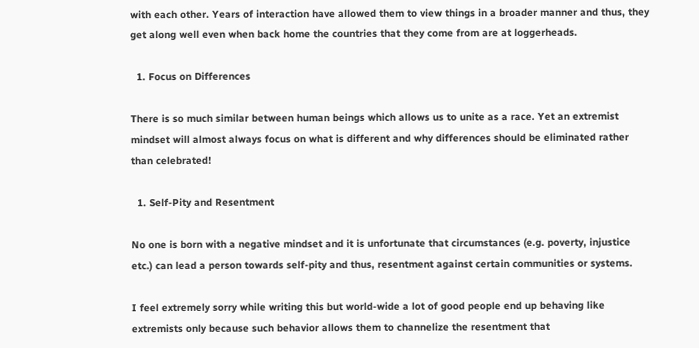with each other. Years of interaction have allowed them to view things in a broader manner and thus, they get along well even when back home the countries that they come from are at loggerheads.

  1. Focus on Differences

There is so much similar between human beings which allows us to unite as a race. Yet an extremist mindset will almost always focus on what is different and why differences should be eliminated rather than celebrated!

  1. Self-Pity and Resentment

No one is born with a negative mindset and it is unfortunate that circumstances (e.g. poverty, injustice etc.) can lead a person towards self-pity and thus, resentment against certain communities or systems.

I feel extremely sorry while writing this but world-wide a lot of good people end up behaving like extremists only because such behavior allows them to channelize the resentment that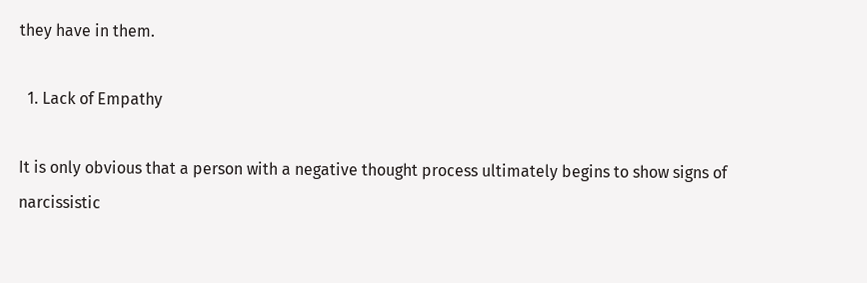they have in them.

  1. Lack of Empathy

It is only obvious that a person with a negative thought process ultimately begins to show signs of narcissistic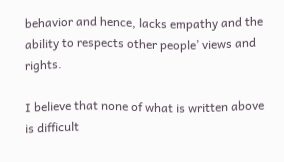behavior and hence, lacks empathy and the ability to respects other people’ views and rights.

I believe that none of what is written above is difficult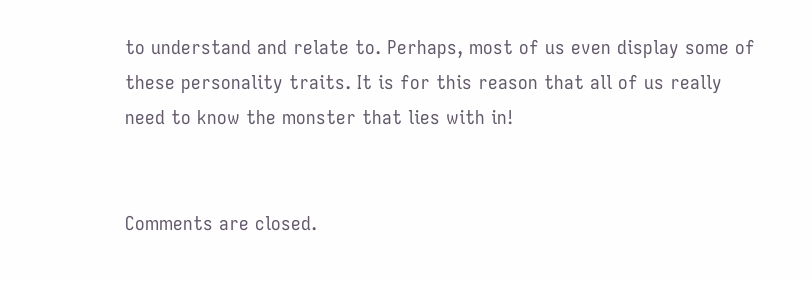to understand and relate to. Perhaps, most of us even display some of these personality traits. It is for this reason that all of us really need to know the monster that lies with in!


Comments are closed.